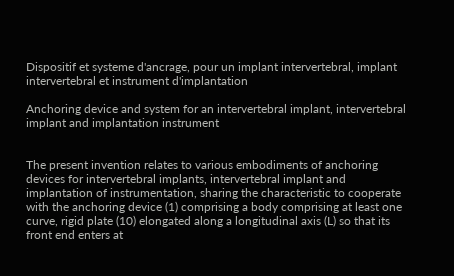Dispositif et systeme d'ancrage, pour un implant intervertebral, implant intervertebral et instrument d'implantation

Anchoring device and system for an intervertebral implant, intervertebral implant and implantation instrument


The present invention relates to various embodiments of anchoring devices for intervertebral implants, intervertebral implant and implantation of instrumentation, sharing the characteristic to cooperate with the anchoring device (1) comprising a body comprising at least one curve, rigid plate (10) elongated along a longitudinal axis (L) so that its front end enters at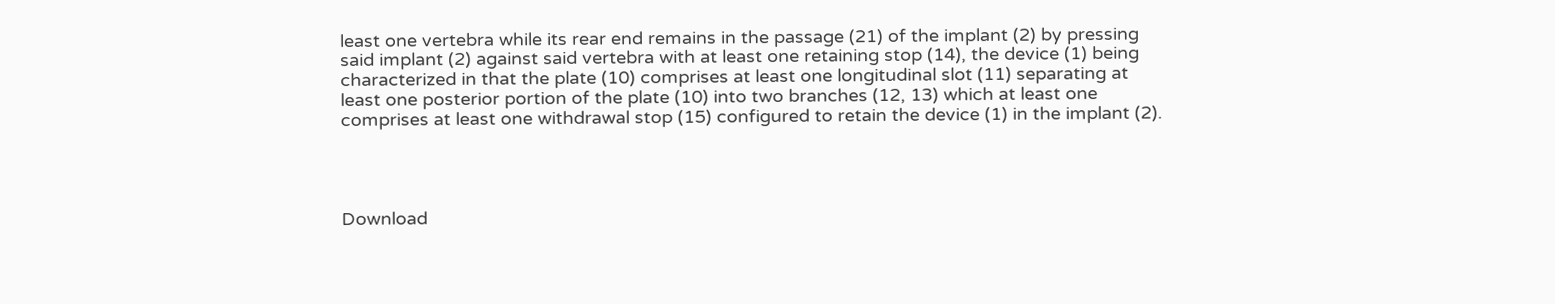least one vertebra while its rear end remains in the passage (21) of the implant (2) by pressing said implant (2) against said vertebra with at least one retaining stop (14), the device (1) being characterized in that the plate (10) comprises at least one longitudinal slot (11) separating at least one posterior portion of the plate (10) into two branches (12, 13) which at least one comprises at least one withdrawal stop (15) configured to retain the device (1) in the implant (2).




Download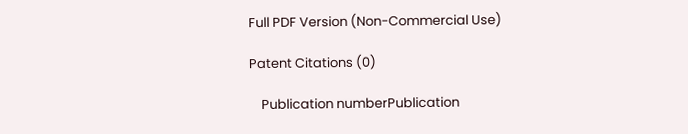Full PDF Version (Non-Commercial Use)

Patent Citations (0)

    Publication numberPublication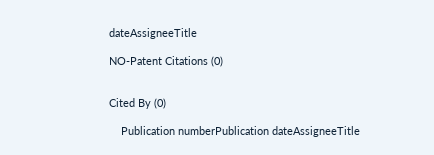dateAssigneeTitle

NO-Patent Citations (0)


Cited By (0)

    Publication numberPublication dateAssigneeTitle